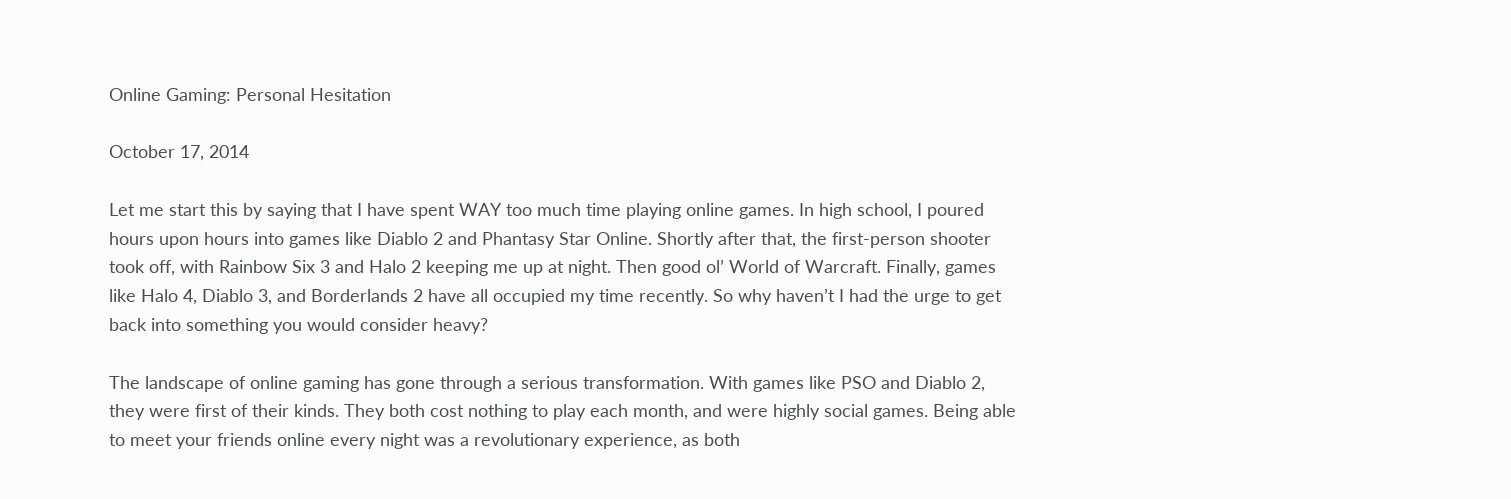Online Gaming: Personal Hesitation

October 17, 2014

Let me start this by saying that I have spent WAY too much time playing online games. In high school, I poured hours upon hours into games like Diablo 2 and Phantasy Star Online. Shortly after that, the first-person shooter took off, with Rainbow Six 3 and Halo 2 keeping me up at night. Then good ol’ World of Warcraft. Finally, games like Halo 4, Diablo 3, and Borderlands 2 have all occupied my time recently. So why haven’t I had the urge to get back into something you would consider heavy?

The landscape of online gaming has gone through a serious transformation. With games like PSO and Diablo 2, they were first of their kinds. They both cost nothing to play each month, and were highly social games. Being able to meet your friends online every night was a revolutionary experience, as both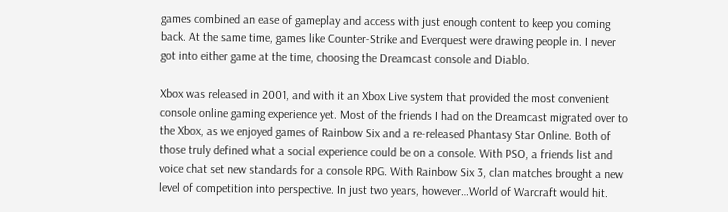games combined an ease of gameplay and access with just enough content to keep you coming back. At the same time, games like Counter-Strike and Everquest were drawing people in. I never got into either game at the time, choosing the Dreamcast console and Diablo.

Xbox was released in 2001, and with it an Xbox Live system that provided the most convenient console online gaming experience yet. Most of the friends I had on the Dreamcast migrated over to the Xbox, as we enjoyed games of Rainbow Six and a re-released Phantasy Star Online. Both of those truly defined what a social experience could be on a console. With PSO, a friends list and voice chat set new standards for a console RPG. With Rainbow Six 3, clan matches brought a new level of competition into perspective. In just two years, however…World of Warcraft would hit.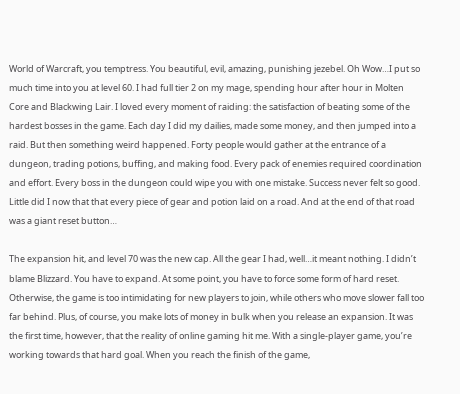World of Warcraft, you temptress. You beautiful, evil, amazing, punishing jezebel. Oh Wow…I put so much time into you at level 60. I had full tier 2 on my mage, spending hour after hour in Molten Core and Blackwing Lair. I loved every moment of raiding: the satisfaction of beating some of the hardest bosses in the game. Each day I did my dailies, made some money, and then jumped into a raid. But then something weird happened. Forty people would gather at the entrance of a dungeon, trading potions, buffing, and making food. Every pack of enemies required coordination and effort. Every boss in the dungeon could wipe you with one mistake. Success never felt so good. Little did I now that that every piece of gear and potion laid on a road. And at the end of that road was a giant reset button…

The expansion hit, and level 70 was the new cap. All the gear I had, well…it meant nothing. I didn’t blame Blizzard. You have to expand. At some point, you have to force some form of hard reset. Otherwise, the game is too intimidating for new players to join, while others who move slower fall too far behind. Plus, of course, you make lots of money in bulk when you release an expansion. It was the first time, however, that the reality of online gaming hit me. With a single-player game, you’re working towards that hard goal. When you reach the finish of the game,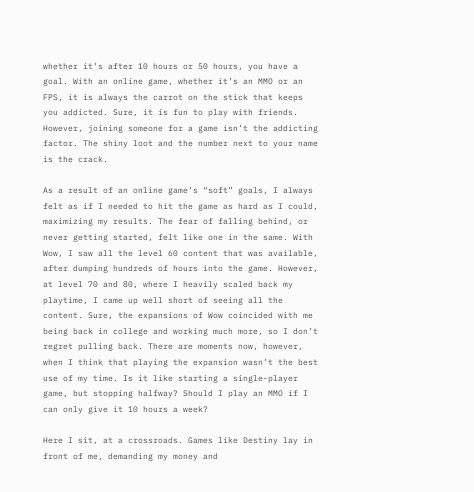whether it’s after 10 hours or 50 hours, you have a goal. With an online game, whether it’s an MMO or an FPS, it is always the carrot on the stick that keeps you addicted. Sure, it is fun to play with friends. However, joining someone for a game isn’t the addicting factor. The shiny loot and the number next to your name is the crack.

As a result of an online game’s “soft” goals, I always felt as if I needed to hit the game as hard as I could, maximizing my results. The fear of falling behind, or never getting started, felt like one in the same. With Wow, I saw all the level 60 content that was available, after dumping hundreds of hours into the game. However, at level 70 and 80, where I heavily scaled back my playtime, I came up well short of seeing all the content. Sure, the expansions of Wow coincided with me being back in college and working much more, so I don’t regret pulling back. There are moments now, however, when I think that playing the expansion wasn’t the best use of my time. Is it like starting a single-player game, but stopping halfway? Should I play an MMO if I can only give it 10 hours a week?

Here I sit, at a crossroads. Games like Destiny lay in front of me, demanding my money and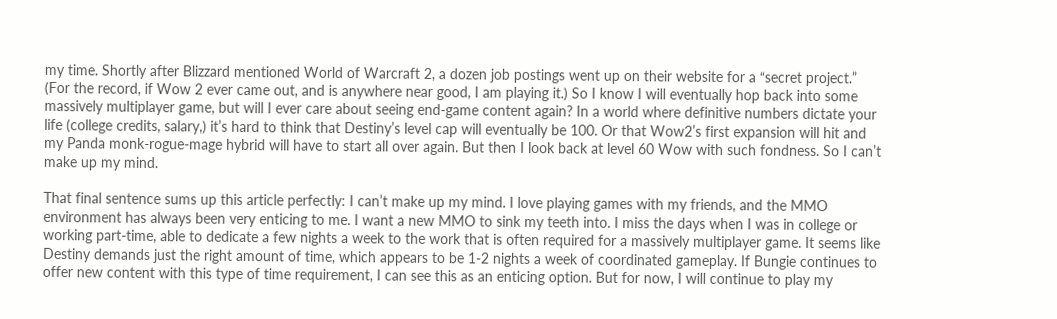my time. Shortly after Blizzard mentioned World of Warcraft 2, a dozen job postings went up on their website for a “secret project.” (For the record, if Wow 2 ever came out, and is anywhere near good, I am playing it.) So I know I will eventually hop back into some massively multiplayer game, but will I ever care about seeing end-game content again? In a world where definitive numbers dictate your life (college credits, salary,) it’s hard to think that Destiny’s level cap will eventually be 100. Or that Wow2’s first expansion will hit and my Panda monk-rogue-mage hybrid will have to start all over again. But then I look back at level 60 Wow with such fondness. So I can’t make up my mind.

That final sentence sums up this article perfectly: I can’t make up my mind. I love playing games with my friends, and the MMO environment has always been very enticing to me. I want a new MMO to sink my teeth into. I miss the days when I was in college or working part-time, able to dedicate a few nights a week to the work that is often required for a massively multiplayer game. It seems like Destiny demands just the right amount of time, which appears to be 1-2 nights a week of coordinated gameplay. If Bungie continues to offer new content with this type of time requirement, I can see this as an enticing option. But for now, I will continue to play my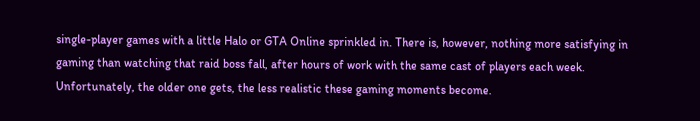single-player games with a little Halo or GTA Online sprinkled in. There is, however, nothing more satisfying in gaming than watching that raid boss fall, after hours of work with the same cast of players each week. Unfortunately, the older one gets, the less realistic these gaming moments become.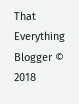That Everything Blogger © 2018